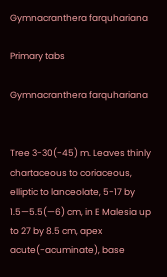Gymnacranthera farquhariana

Primary tabs

Gymnacranthera farquhariana


Tree 3-30(-45) m. Leaves thinly chartaceous to coriaceous, elliptic to lanceolate, 5-17 by 1.5—5.5(—6) cm, in E Malesia up to 27 by 8.5 cm, apex acute(-acuminate), base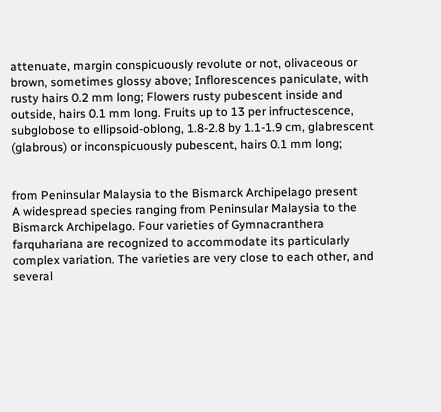attenuate, margin conspicuously revolute or not, olivaceous or brown, sometimes glossy above; Inflorescences paniculate, with rusty hairs 0.2 mm long; Flowers rusty pubescent inside and outside, hairs 0.1 mm long. Fruits up to 13 per infructescence, subglobose to ellipsoid-oblong, 1.8-2.8 by 1.1-1.9 cm, glabrescent (glabrous) or inconspicuously pubescent, hairs 0.1 mm long;


from Peninsular Malaysia to the Bismarck Archipelago present
A widespread species ranging from Peninsular Malaysia to the Bismarck Archipelago. Four varieties of Gymnacranthera farquhariana are recognized to accommodate its particularly complex variation. The varieties are very close to each other, and several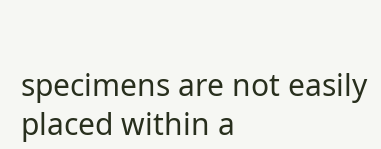specimens are not easily placed within a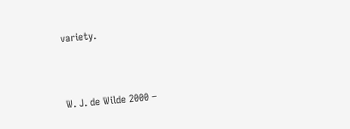variety.


W. J. de Wilde 2000 –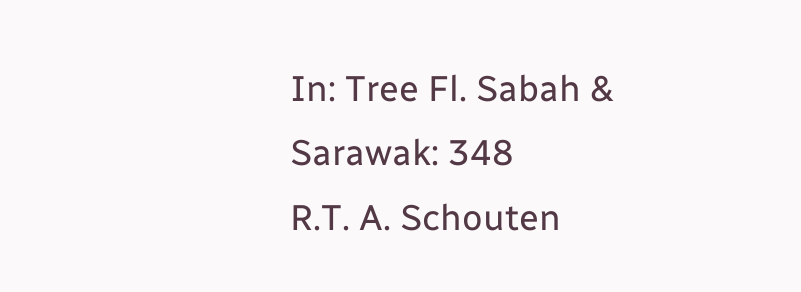In: Tree Fl. Sabah & Sarawak: 348
R.T. A. Schouten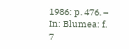1986: p. 476. – In: Blumea: f. 7